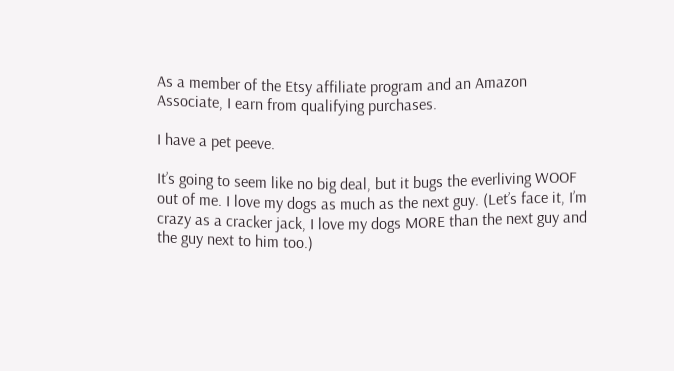As a member of the Etsy affiliate program and an Amazon Associate, I earn from qualifying purchases.

I have a pet peeve.

It’s going to seem like no big deal, but it bugs the everliving WOOF out of me. I love my dogs as much as the next guy. (Let’s face it, I’m crazy as a cracker jack, I love my dogs MORE than the next guy and the guy next to him too.)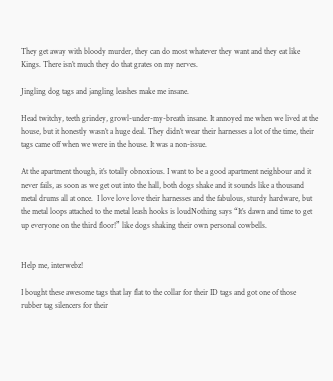They get away with bloody murder, they can do most whatever they want and they eat like Kings. There isn’t much they do that grates on my nerves.

Jingling dog tags and jangling leashes make me insane.

Head twitchy, teeth grindey, growl-under-my-breath insane. It annoyed me when we lived at the house, but it honestly wasn’t a huge deal. They didn’t wear their harnesses a lot of the time, their tags came off when we were in the house. It was a non-issue.

At the apartment though, it’s totally obnoxious. I want to be a good apartment neighbour and it never fails, as soon as we get out into the hall, both dogs shake and it sounds like a thousand metal drums all at once.  I love love love their harnesses and the fabulous, sturdy hardware, but the metal loops attached to the metal leash hooks is loudNothing says “It’s dawn and time to get up everyone on the third floor!” like dogs shaking their own personal cowbells.


Help me, interwebz!

I bought these awesome tags that lay flat to the collar for their ID tags and got one of those rubber tag silencers for their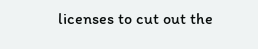licenses to cut out the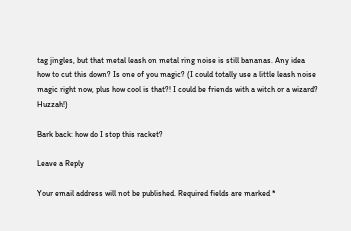tag jingles, but that metal leash on metal ring noise is still bananas. Any idea how to cut this down? Is one of you magic? (I could totally use a little leash noise magic right now, plus how cool is that?! I could be friends with a witch or a wizard? Huzzah!)

Bark back: how do I stop this racket?

Leave a Reply

Your email address will not be published. Required fields are marked *